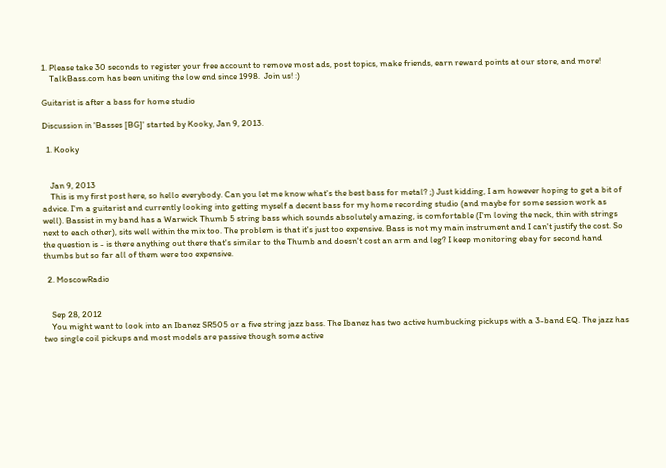1. Please take 30 seconds to register your free account to remove most ads, post topics, make friends, earn reward points at our store, and more!
    TalkBass.com has been uniting the low end since 1998.  Join us! :)

Guitarist is after a bass for home studio

Discussion in 'Basses [BG]' started by Kooky, Jan 9, 2013.

  1. Kooky


    Jan 9, 2013
    This is my first post here, so hello everybody. Can you let me know what's the best bass for metal? ;) Just kidding, I am however hoping to get a bit of advice. I'm a guitarist and currently looking into getting myself a decent bass for my home recording studio (and maybe for some session work as well). Bassist in my band has a Warwick Thumb 5 string bass which sounds absolutely amazing, is comfortable (I'm loving the neck, thin with strings next to each other), sits well within the mix too. The problem is that it's just too expensive. Bass is not my main instrument and I can't justify the cost. So the question is - is there anything out there that's similar to the Thumb and doesn't cost an arm and leg? I keep monitoring ebay for second hand thumbs but so far all of them were too expensive.

  2. MoscowRadio


    Sep 28, 2012
    You might want to look into an Ibanez SR505 or a five string jazz bass. The Ibanez has two active humbucking pickups with a 3-band EQ. The jazz has two single coil pickups and most models are passive though some active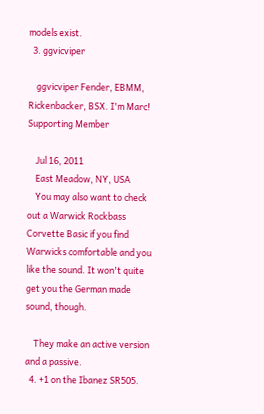models exist.
  3. ggvicviper

    ggvicviper Fender, EBMM, Rickenbacker, BSX. I'm Marc! Supporting Member

    Jul 16, 2011
    East Meadow, NY, USA
    You may also want to check out a Warwick Rockbass Corvette Basic if you find Warwicks comfortable and you like the sound. It won't quite get you the German made sound, though.

    They make an active version and a passive.
  4. +1 on the Ibanez SR505.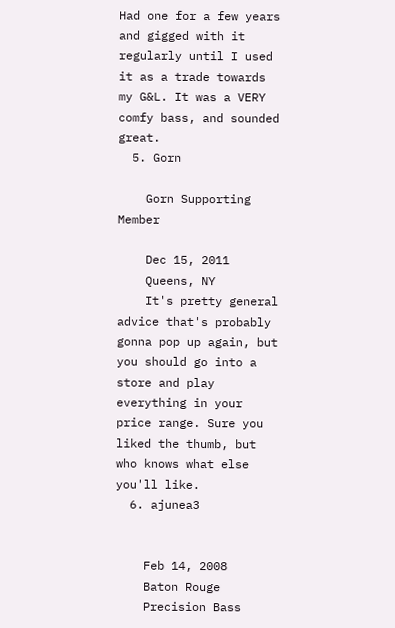Had one for a few years and gigged with it regularly until I used it as a trade towards my G&L. It was a VERY comfy bass, and sounded great.
  5. Gorn

    Gorn Supporting Member

    Dec 15, 2011
    Queens, NY
    It's pretty general advice that's probably gonna pop up again, but you should go into a store and play everything in your price range. Sure you liked the thumb, but who knows what else you'll like.
  6. ajunea3


    Feb 14, 2008
    Baton Rouge
    Precision Bass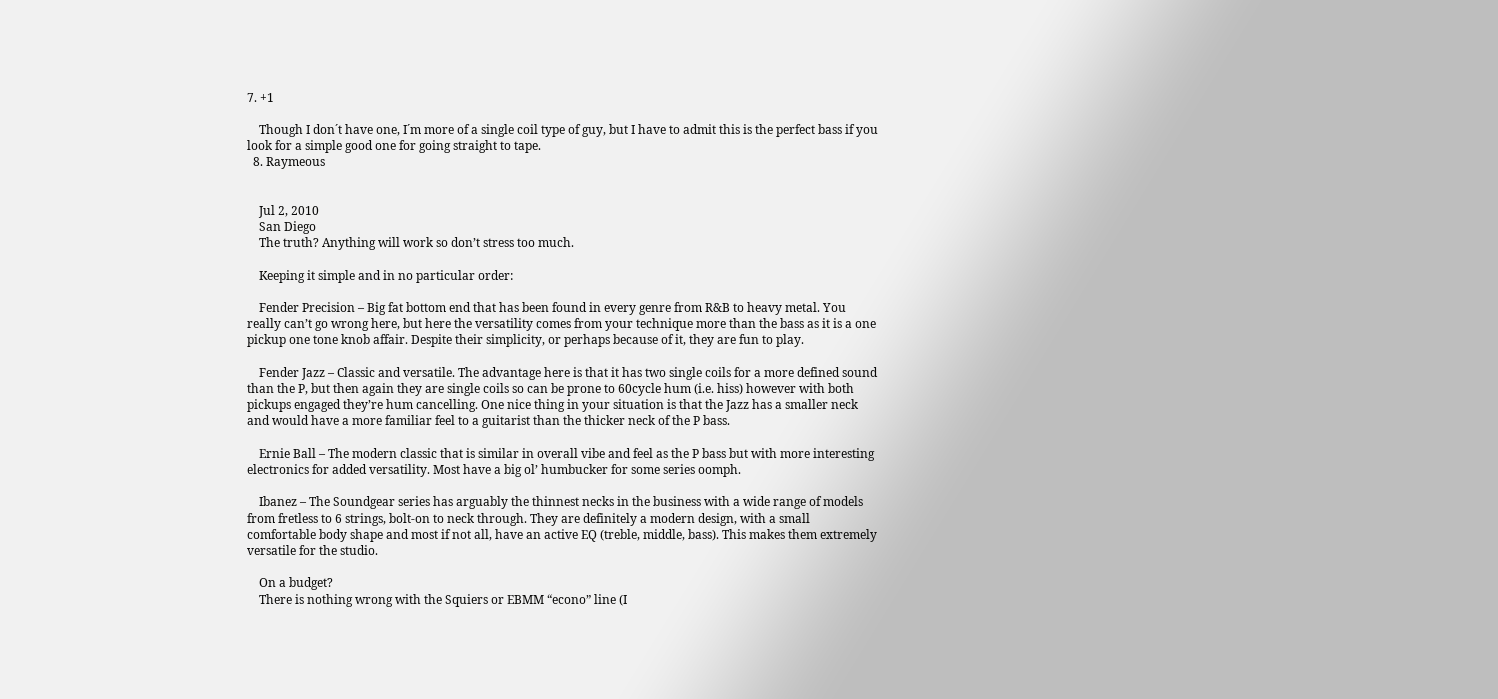7. +1

    Though I don´t have one, I´m more of a single coil type of guy, but I have to admit this is the perfect bass if you look for a simple good one for going straight to tape.
  8. Raymeous


    Jul 2, 2010
    San Diego
    The truth? Anything will work so don’t stress too much.

    Keeping it simple and in no particular order:

    Fender Precision – Big fat bottom end that has been found in every genre from R&B to heavy metal. You really can’t go wrong here, but here the versatility comes from your technique more than the bass as it is a one pickup one tone knob affair. Despite their simplicity, or perhaps because of it, they are fun to play.

    Fender Jazz – Classic and versatile. The advantage here is that it has two single coils for a more defined sound than the P, but then again they are single coils so can be prone to 60cycle hum (i.e. hiss) however with both pickups engaged they’re hum cancelling. One nice thing in your situation is that the Jazz has a smaller neck and would have a more familiar feel to a guitarist than the thicker neck of the P bass.

    Ernie Ball – The modern classic that is similar in overall vibe and feel as the P bass but with more interesting electronics for added versatility. Most have a big ol’ humbucker for some series oomph.

    Ibanez – The Soundgear series has arguably the thinnest necks in the business with a wide range of models from fretless to 6 strings, bolt-on to neck through. They are definitely a modern design, with a small comfortable body shape and most if not all, have an active EQ (treble, middle, bass). This makes them extremely versatile for the studio.

    On a budget?
    There is nothing wrong with the Squiers or EBMM “econo” line (I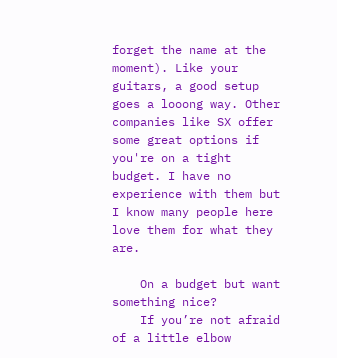forget the name at the moment). Like your guitars, a good setup goes a looong way. Other companies like SX offer some great options if you're on a tight budget. I have no experience with them but I know many people here love them for what they are.

    On a budget but want something nice?
    If you’re not afraid of a little elbow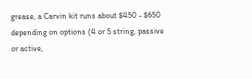grease, a Carvin kit runs about $450 - $650 depending on options (4 or 5 string, passive or active,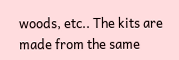woods, etc.. The kits are made from the same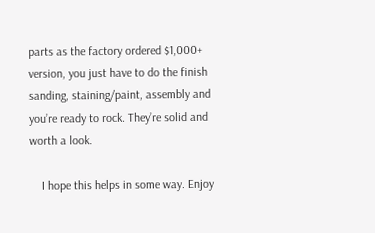parts as the factory ordered $1,000+ version, you just have to do the finish sanding, staining/paint, assembly and you’re ready to rock. They’re solid and worth a look.

    I hope this helps in some way. Enjoy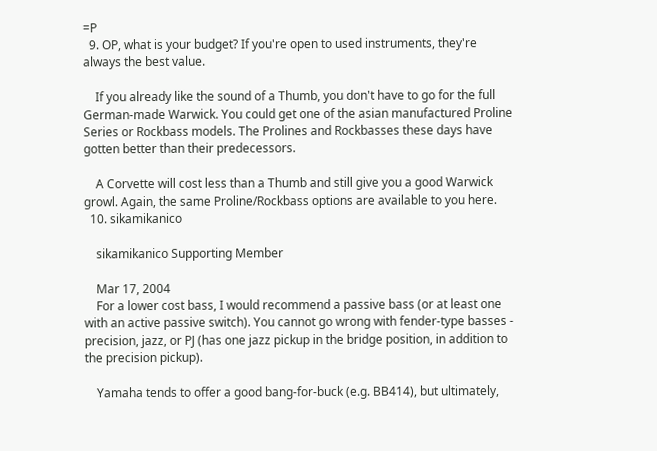=P
  9. OP, what is your budget? If you're open to used instruments, they're always the best value.

    If you already like the sound of a Thumb, you don't have to go for the full German-made Warwick. You could get one of the asian manufactured Proline Series or Rockbass models. The Prolines and Rockbasses these days have gotten better than their predecessors.

    A Corvette will cost less than a Thumb and still give you a good Warwick growl. Again, the same Proline/Rockbass options are available to you here.
  10. sikamikanico

    sikamikanico Supporting Member

    Mar 17, 2004
    For a lower cost bass, I would recommend a passive bass (or at least one with an active passive switch). You cannot go wrong with fender-type basses - precision, jazz, or PJ (has one jazz pickup in the bridge position, in addition to the precision pickup).

    Yamaha tends to offer a good bang-for-buck (e.g. BB414), but ultimately,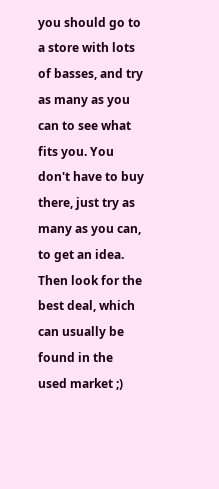you should go to a store with lots of basses, and try as many as you can to see what fits you. You don't have to buy there, just try as many as you can, to get an idea. Then look for the best deal, which can usually be found in the used market ;)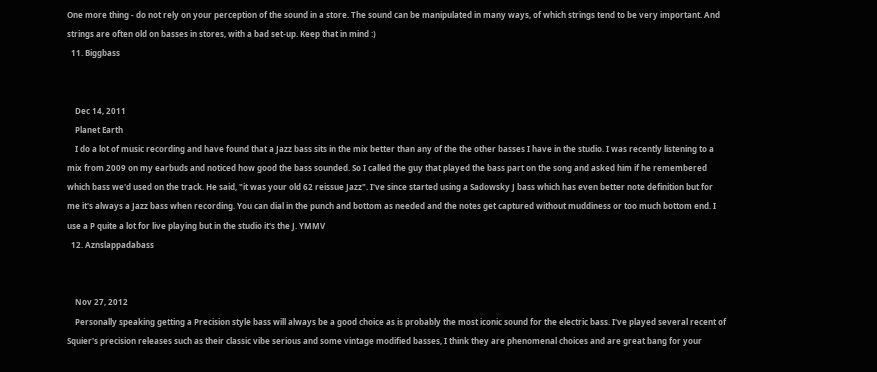One more thing - do not rely on your perception of the sound in a store. The sound can be manipulated in many ways, of which strings tend to be very important. And strings are often old on basses in stores, with a bad set-up. Keep that in mind :)
  11. Biggbass


    Dec 14, 2011
    Planet Earth
    I do a lot of music recording and have found that a Jazz bass sits in the mix better than any of the the other basses I have in the studio. I was recently listening to a mix from 2009 on my earbuds and noticed how good the bass sounded. So I called the guy that played the bass part on the song and asked him if he remembered which bass we'd used on the track. He said, "it was your old 62 reissue Jazz". I've since started using a Sadowsky J bass which has even better note definition but for me it's always a Jazz bass when recording. You can dial in the punch and bottom as needed and the notes get captured without muddiness or too much bottom end. I use a P quite a lot for live playing but in the studio it's the J. YMMV
  12. Aznslappadabass


    Nov 27, 2012
    Personally speaking getting a Precision style bass will always be a good choice as is probably the most iconic sound for the electric bass. I've played several recent of Squier's precision releases such as their classic vibe serious and some vintage modified basses, I think they are phenomenal choices and are great bang for your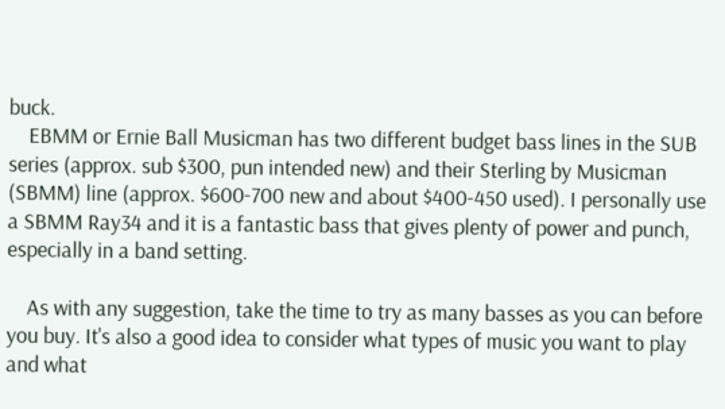buck.
    EBMM or Ernie Ball Musicman has two different budget bass lines in the SUB series (approx. sub $300, pun intended new) and their Sterling by Musicman (SBMM) line (approx. $600-700 new and about $400-450 used). I personally use a SBMM Ray34 and it is a fantastic bass that gives plenty of power and punch, especially in a band setting.

    As with any suggestion, take the time to try as many basses as you can before you buy. It's also a good idea to consider what types of music you want to play and what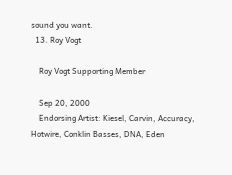sound you want.
  13. Roy Vogt

    Roy Vogt Supporting Member

    Sep 20, 2000
    Endorsing Artist: Kiesel, Carvin, Accuracy, Hotwire, Conklin Basses, DNA, Eden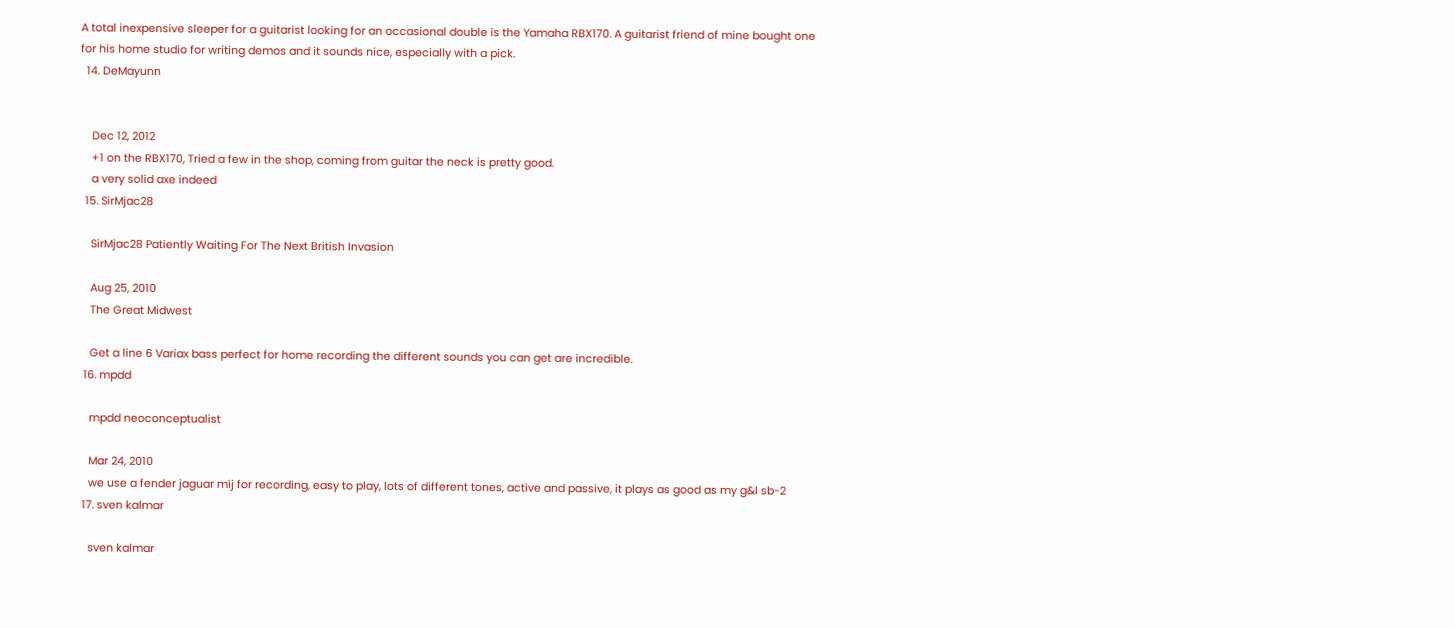A total inexpensive sleeper for a guitarist looking for an occasional double is the Yamaha RBX170. A guitarist friend of mine bought one for his home studio for writing demos and it sounds nice, especially with a pick.
  14. DeMayunn


    Dec 12, 2012
    +1 on the RBX170, Tried a few in the shop, coming from guitar the neck is pretty good.
    a very solid axe indeed
  15. SirMjac28

    SirMjac28 Patiently Waiting For The Next British Invasion

    Aug 25, 2010
    The Great Midwest

    Get a line 6 Variax bass perfect for home recording the different sounds you can get are incredible.
  16. mpdd

    mpdd neoconceptualist

    Mar 24, 2010
    we use a fender jaguar mij for recording, easy to play, lots of different tones, active and passive, it plays as good as my g&l sb-2
  17. sven kalmar

    sven kalmar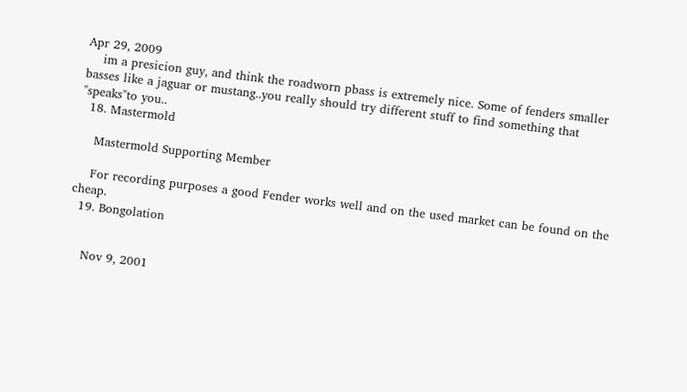Apr 29, 2009
    im a presicion guy, and think the roadworn pbass is extremely nice. Some of fenders smaller basses like a jaguar or mustang..you really should try different stuff to find something that "speaks"to you..
  18. Mastermold

    Mastermold Supporting Member

    For recording purposes a good Fender works well and on the used market can be found on the cheap.
  19. Bongolation


    Nov 9, 2001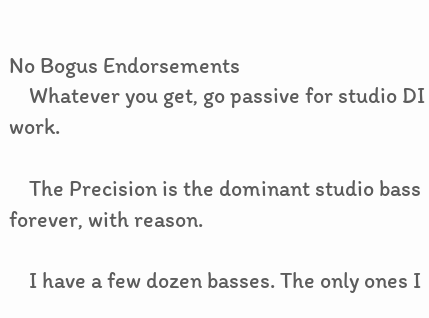No Bogus Endorsements
    Whatever you get, go passive for studio DI work.

    The Precision is the dominant studio bass forever, with reason.

    I have a few dozen basses. The only ones I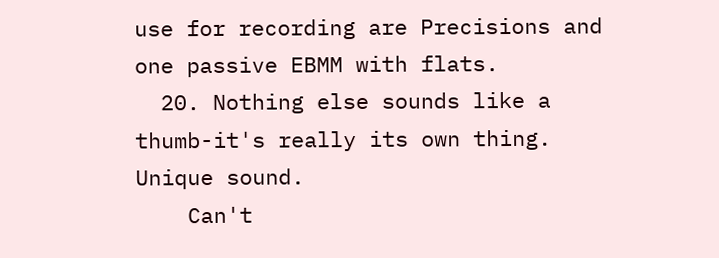use for recording are Precisions and one passive EBMM with flats.
  20. Nothing else sounds like a thumb-it's really its own thing. Unique sound.
    Can't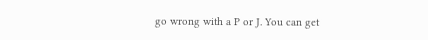go wrong with a P or J. You can get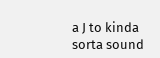a J to kinda sorta sound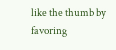like the thumb by favoring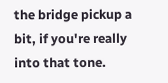the bridge pickup a bit, if you're really into that tone.